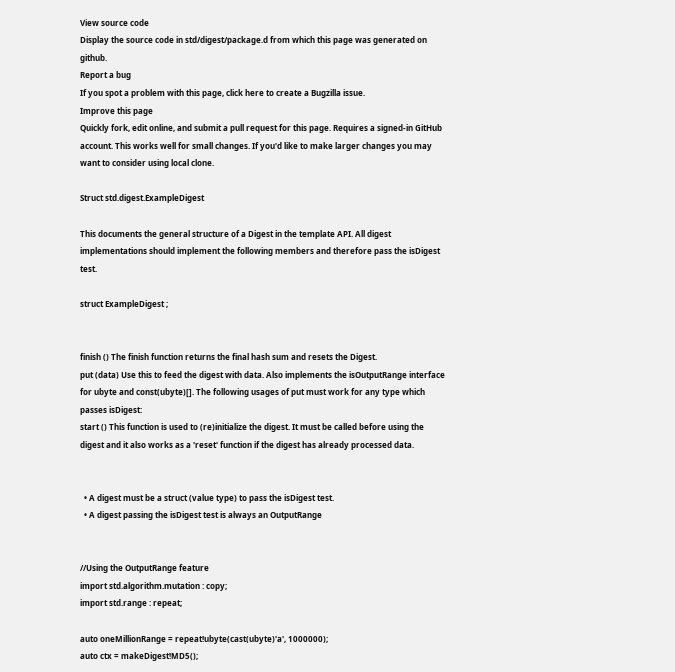View source code
Display the source code in std/digest/package.d from which this page was generated on github.
Report a bug
If you spot a problem with this page, click here to create a Bugzilla issue.
Improve this page
Quickly fork, edit online, and submit a pull request for this page. Requires a signed-in GitHub account. This works well for small changes. If you'd like to make larger changes you may want to consider using local clone.

Struct std.digest.ExampleDigest

This documents the general structure of a Digest in the template API. All digest implementations should implement the following members and therefore pass the isDigest test.

struct ExampleDigest ;


finish () The finish function returns the final hash sum and resets the Digest.
put (data) Use this to feed the digest with data. Also implements the isOutputRange interface for ubyte and const(ubyte)[]. The following usages of put must work for any type which passes isDigest:
start () This function is used to (re)initialize the digest. It must be called before using the digest and it also works as a 'reset' function if the digest has already processed data.


  • A digest must be a struct (value type) to pass the isDigest test.
  • A digest passing the isDigest test is always an OutputRange


//Using the OutputRange feature
import std.algorithm.mutation : copy;
import std.range : repeat;

auto oneMillionRange = repeat!ubyte(cast(ubyte)'a', 1000000);
auto ctx = makeDigest!MD5();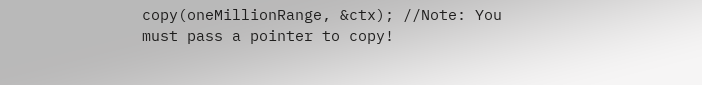copy(oneMillionRange, &ctx); //Note: You must pass a pointer to copy!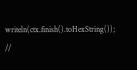writeln(ctx.finish().toHexString()); //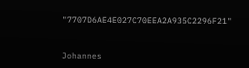"7707D6AE4E027C70EEA2A935C2296F21"


Johannes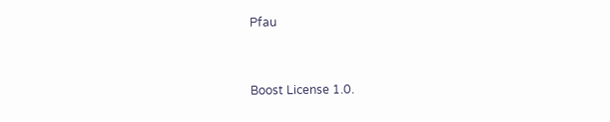Pfau


Boost License 1.0.